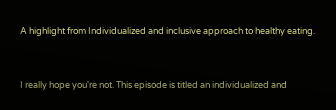A highlight from Individualized and inclusive approach to healthy eating.


I really hope you're not. This episode is titled an individualized and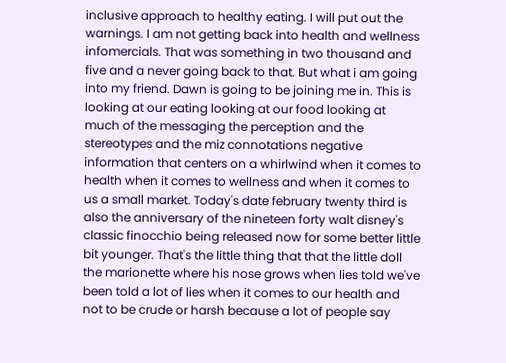inclusive approach to healthy eating. I will put out the warnings. I am not getting back into health and wellness infomercials. That was something in two thousand and five and a never going back to that. But what i am going into my friend. Dawn is going to be joining me in. This is looking at our eating looking at our food looking at much of the messaging the perception and the stereotypes and the miz connotations negative information that centers on a whirlwind when it comes to health when it comes to wellness and when it comes to us a small market. Today's date february twenty third is also the anniversary of the nineteen forty walt disney's classic finocchio being released now for some better little bit younger. That's the little thing that that the little doll the marionette where his nose grows when lies told we've been told a lot of lies when it comes to our health and not to be crude or harsh because a lot of people say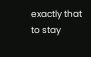exactly that to stay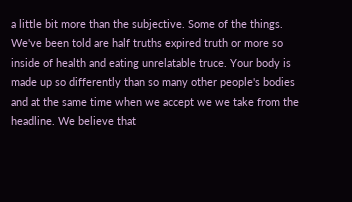a little bit more than the subjective. Some of the things. We've been told are half truths expired truth or more so inside of health and eating unrelatable truce. Your body is made up so differently than so many other people's bodies and at the same time when we accept we we take from the headline. We believe that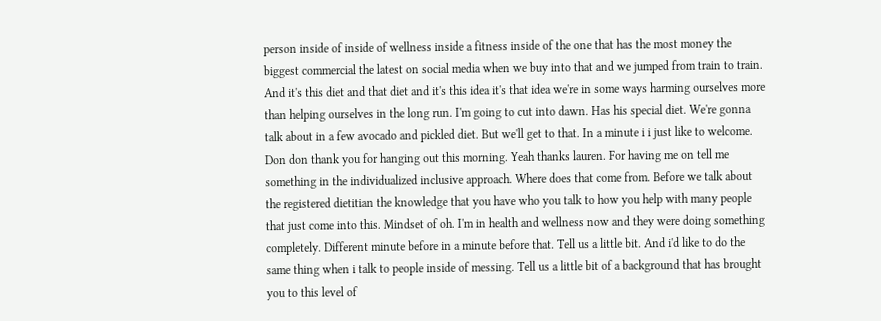person inside of inside of wellness inside a fitness inside of the one that has the most money the biggest commercial the latest on social media when we buy into that and we jumped from train to train. And it's this diet and that diet and it's this idea it's that idea we're in some ways harming ourselves more than helping ourselves in the long run. I'm going to cut into dawn. Has his special diet. We're gonna talk about in a few avocado and pickled diet. But we'll get to that. In a minute i i just like to welcome. Don don thank you for hanging out this morning. Yeah thanks lauren. For having me on tell me something in the individualized inclusive approach. Where does that come from. Before we talk about the registered dietitian the knowledge that you have who you talk to how you help with many people that just come into this. Mindset of oh. I'm in health and wellness now and they were doing something completely. Different minute before in a minute before that. Tell us a little bit. And i'd like to do the same thing when i talk to people inside of messing. Tell us a little bit of a background that has brought you to this level of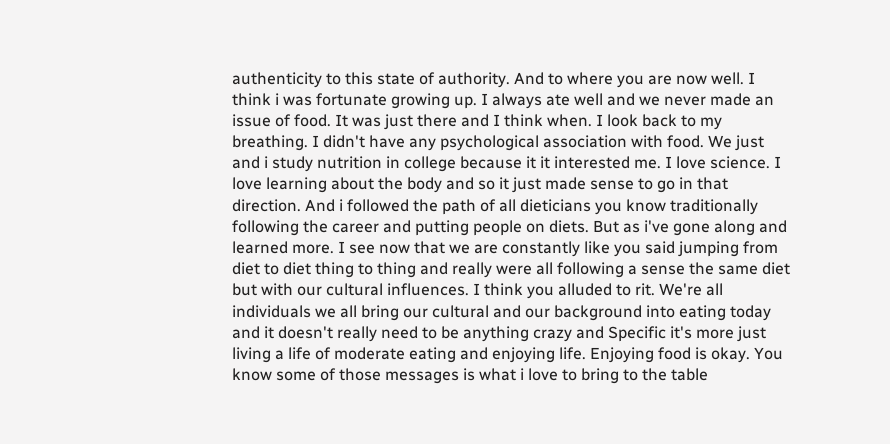authenticity to this state of authority. And to where you are now well. I think i was fortunate growing up. I always ate well and we never made an issue of food. It was just there and I think when. I look back to my breathing. I didn't have any psychological association with food. We just and i study nutrition in college because it it interested me. I love science. I love learning about the body and so it just made sense to go in that direction. And i followed the path of all dieticians you know traditionally following the career and putting people on diets. But as i've gone along and learned more. I see now that we are constantly like you said jumping from diet to diet thing to thing and really were all following a sense the same diet but with our cultural influences. I think you alluded to rit. We're all individuals we all bring our cultural and our background into eating today and it doesn't really need to be anything crazy and Specific it's more just living a life of moderate eating and enjoying life. Enjoying food is okay. You know some of those messages is what i love to bring to the table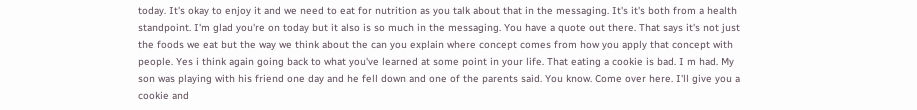today. It's okay to enjoy it and we need to eat for nutrition as you talk about that in the messaging. It's it's both from a health standpoint. I'm glad you're on today but it also is so much in the messaging. You have a quote out there. That says it's not just the foods we eat but the way we think about the can you explain where concept comes from how you apply that concept with people. Yes i think again going back to what you've learned at some point in your life. That eating a cookie is bad. I m had. My son was playing with his friend one day and he fell down and one of the parents said. You know. Come over here. I'll give you a cookie and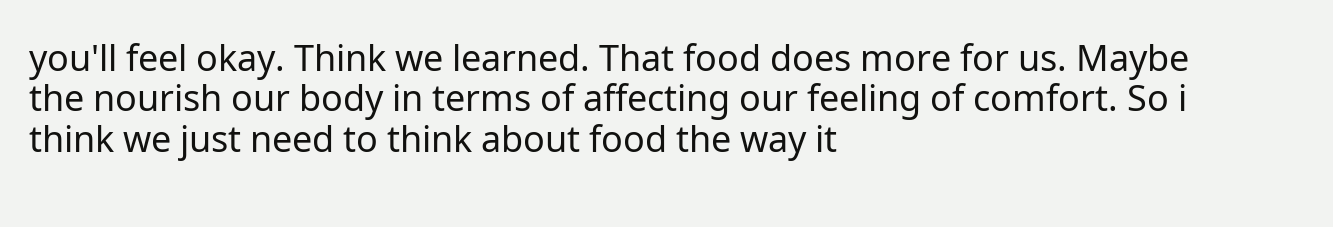you'll feel okay. Think we learned. That food does more for us. Maybe the nourish our body in terms of affecting our feeling of comfort. So i think we just need to think about food the way it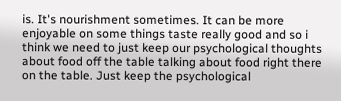is. It's nourishment sometimes. It can be more enjoyable on some things taste really good and so i think we need to just keep our psychological thoughts about food off the table talking about food right there on the table. Just keep the psychological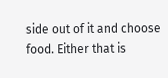side out of it and choose food. Either that is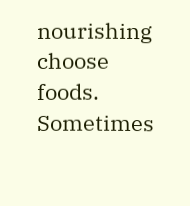nourishing choose foods. Sometimes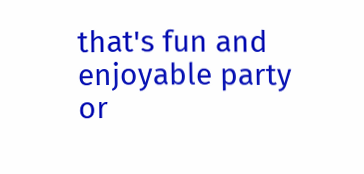that's fun and enjoyable party or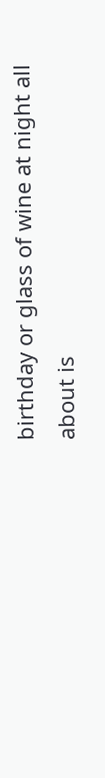birthday or glass of wine at night all about is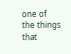one of the things that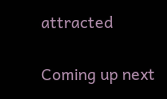attracted

Coming up next